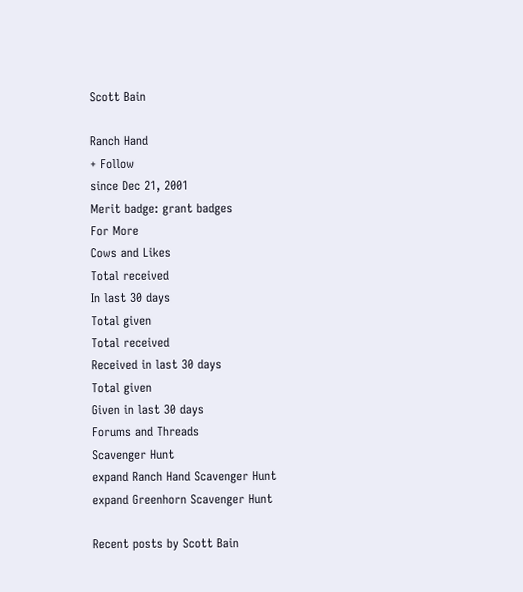Scott Bain

Ranch Hand
+ Follow
since Dec 21, 2001
Merit badge: grant badges
For More
Cows and Likes
Total received
In last 30 days
Total given
Total received
Received in last 30 days
Total given
Given in last 30 days
Forums and Threads
Scavenger Hunt
expand Ranch Hand Scavenger Hunt
expand Greenhorn Scavenger Hunt

Recent posts by Scott Bain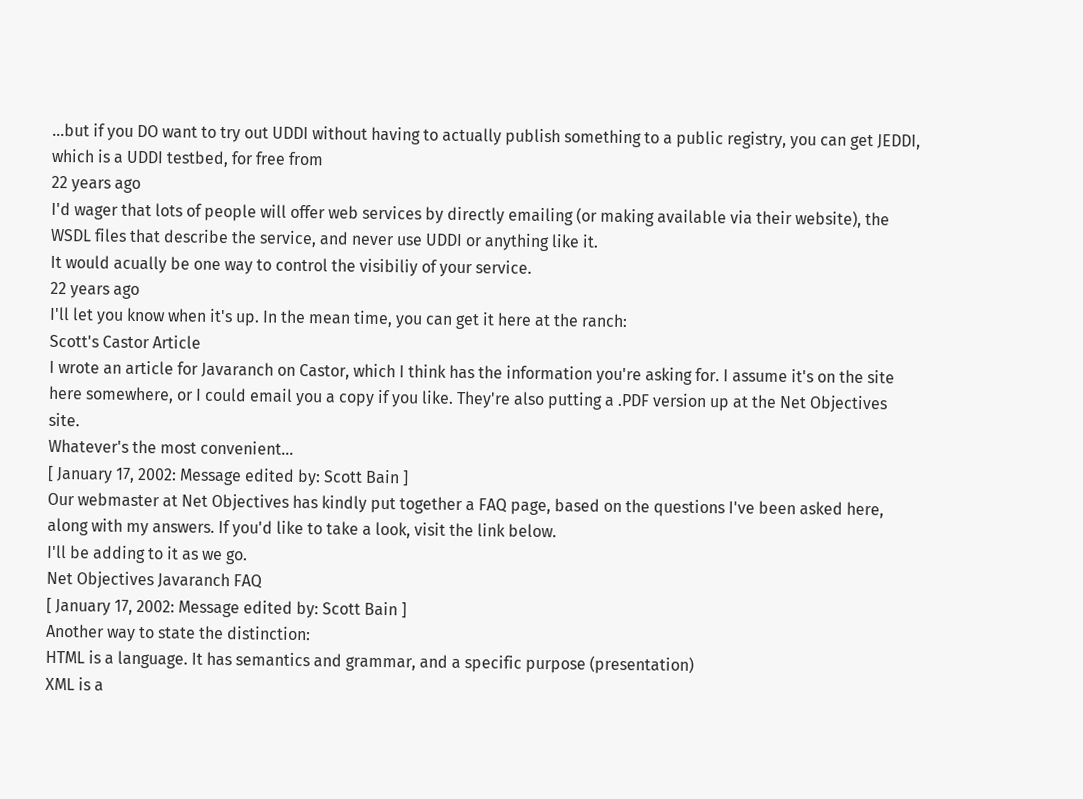...but if you DO want to try out UDDI without having to actually publish something to a public registry, you can get JEDDI, which is a UDDI testbed, for free from
22 years ago
I'd wager that lots of people will offer web services by directly emailing (or making available via their website), the WSDL files that describe the service, and never use UDDI or anything like it.
It would acually be one way to control the visibiliy of your service.
22 years ago
I'll let you know when it's up. In the mean time, you can get it here at the ranch:
Scott's Castor Article
I wrote an article for Javaranch on Castor, which I think has the information you're asking for. I assume it's on the site here somewhere, or I could email you a copy if you like. They're also putting a .PDF version up at the Net Objectives site.
Whatever's the most convenient...
[ January 17, 2002: Message edited by: Scott Bain ]
Our webmaster at Net Objectives has kindly put together a FAQ page, based on the questions I've been asked here, along with my answers. If you'd like to take a look, visit the link below.
I'll be adding to it as we go.
Net Objectives Javaranch FAQ
[ January 17, 2002: Message edited by: Scott Bain ]
Another way to state the distinction:
HTML is a language. It has semantics and grammar, and a specific purpose (presentation)
XML is a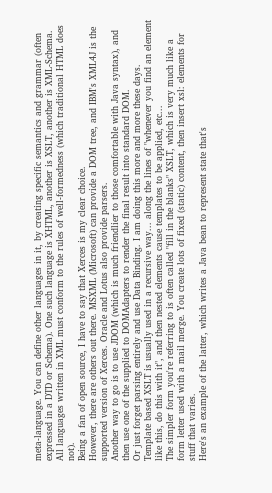meta-language. You can define other languages in it, by creating specific semantics and grammar (often expressed in a DTD or Schema). One such language is XHTML, another is XSLT, another is XML-Schema. All languages written in XML must conform to the rules of well-formedness (which traditional HTML does not).
Being a fan of open source, I have to say that Xerces is my clear choice.
However, there are others out there. MSXML (Microsoft) can provide a DOM tree, and IBM's XML4J is the supported version of Xerces. Oracle and Lotus also provide parsers.
Another way to go is to use JDOM (which is much friendlier to those comfortable with Java syntax), and then use one of the supplied to DOMAdapters to render the final result into standard DOM.
Or just forget parsing entirely and use Data Binding. I am doing this more and more these days.
Template based XSLT is usually used in a recursive way... along the lines of "whenever you find an element like this, do this with it", and then nested elements cause templates to be applied, etc...
The simpler form you're referring to is often called "fill in the blanks" XSLT, which is very much like a form letter used with a mail merge. You create lots of fixed (static) content, then insert xsl: elements for stuff that varies.
Here's an example of the latter, which writes a Java bean to represent state that's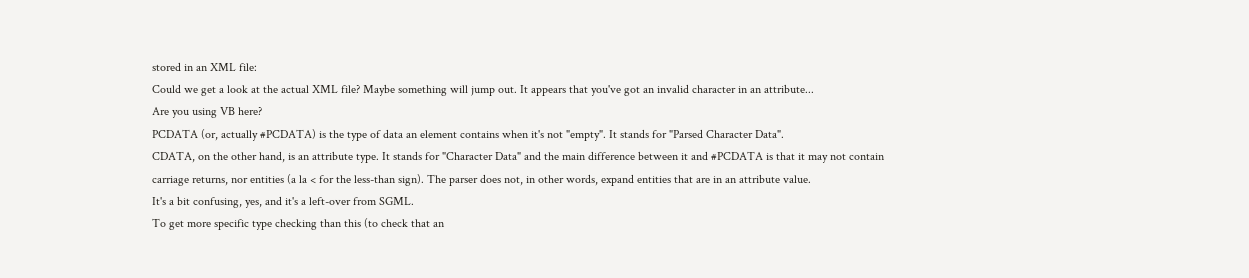stored in an XML file:
Could we get a look at the actual XML file? Maybe something will jump out. It appears that you've got an invalid character in an attribute...
Are you using VB here?
PCDATA (or, actually #PCDATA) is the type of data an element contains when it's not "empty". It stands for "Parsed Character Data".
CDATA, on the other hand, is an attribute type. It stands for "Character Data" and the main difference between it and #PCDATA is that it may not contain carriage returns, nor entities (a la < for the less-than sign). The parser does not, in other words, expand entities that are in an attribute value.
It's a bit confusing, yes, and it's a left-over from SGML.
To get more specific type checking than this (to check that an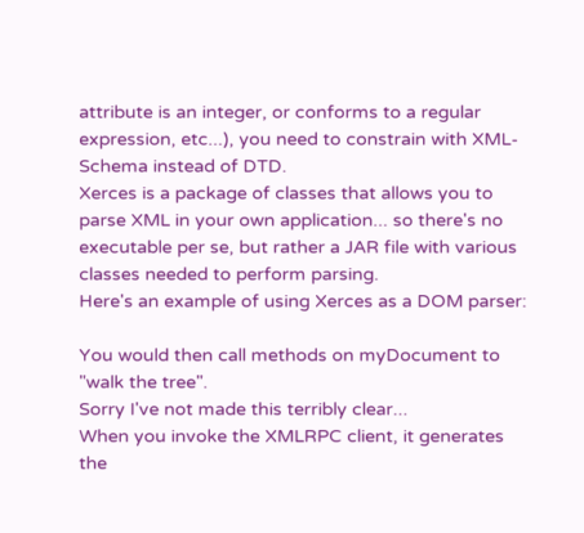attribute is an integer, or conforms to a regular expression, etc...), you need to constrain with XML-Schema instead of DTD.
Xerces is a package of classes that allows you to parse XML in your own application... so there's no executable per se, but rather a JAR file with various classes needed to perform parsing.
Here's an example of using Xerces as a DOM parser:

You would then call methods on myDocument to "walk the tree".
Sorry I've not made this terribly clear...
When you invoke the XMLRPC client, it generates the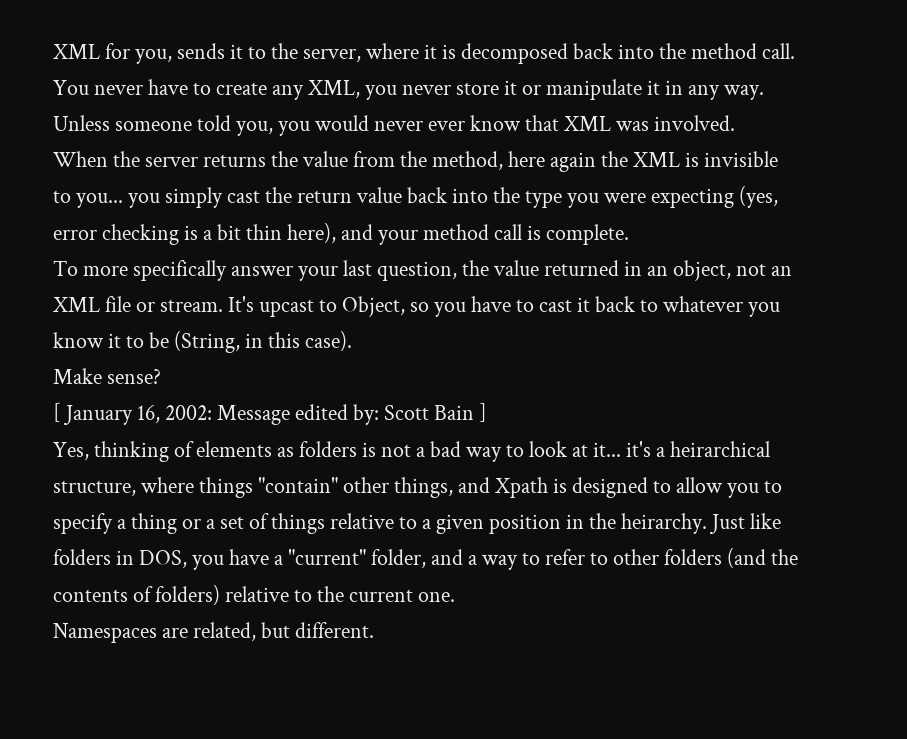XML for you, sends it to the server, where it is decomposed back into the method call. You never have to create any XML, you never store it or manipulate it in any way. Unless someone told you, you would never ever know that XML was involved.
When the server returns the value from the method, here again the XML is invisible to you... you simply cast the return value back into the type you were expecting (yes, error checking is a bit thin here), and your method call is complete.
To more specifically answer your last question, the value returned in an object, not an XML file or stream. It's upcast to Object, so you have to cast it back to whatever you know it to be (String, in this case).
Make sense?
[ January 16, 2002: Message edited by: Scott Bain ]
Yes, thinking of elements as folders is not a bad way to look at it... it's a heirarchical structure, where things "contain" other things, and Xpath is designed to allow you to specify a thing or a set of things relative to a given position in the heirarchy. Just like folders in DOS, you have a "current" folder, and a way to refer to other folders (and the contents of folders) relative to the current one.
Namespaces are related, but different.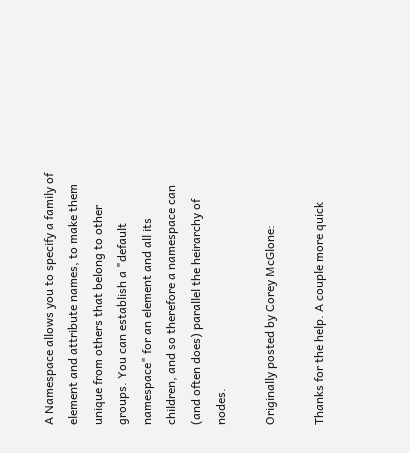A Namespace allows you to specify a family of element and attribute names, to make them unique from others that belong to other groups. You can establish a "default namespace" for an element and all its children, and so therefore a namespace can (and often does) parallel the heirarchy of nodes.

Originally posted by Corey McGlone:

Thanks for the help. A couple more quick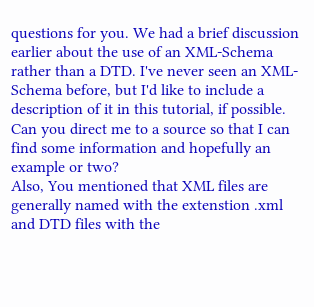questions for you. We had a brief discussion earlier about the use of an XML-Schema rather than a DTD. I've never seen an XML-Schema before, but I'd like to include a description of it in this tutorial, if possible. Can you direct me to a source so that I can find some information and hopefully an example or two?
Also, You mentioned that XML files are generally named with the extenstion .xml and DTD files with the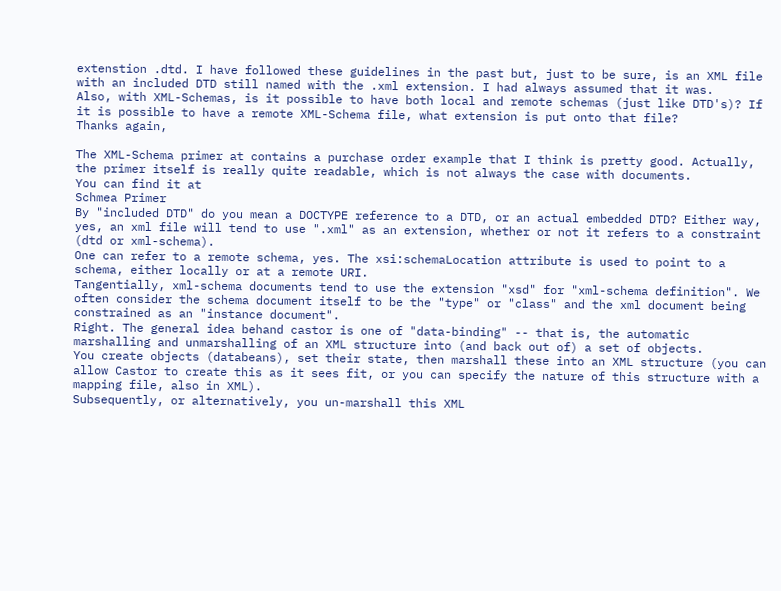extenstion .dtd. I have followed these guidelines in the past but, just to be sure, is an XML file with an included DTD still named with the .xml extension. I had always assumed that it was.
Also, with XML-Schemas, is it possible to have both local and remote schemas (just like DTD's)? If it is possible to have a remote XML-Schema file, what extension is put onto that file?
Thanks again,

The XML-Schema primer at contains a purchase order example that I think is pretty good. Actually, the primer itself is really quite readable, which is not always the case with documents.
You can find it at
Schmea Primer
By "included DTD" do you mean a DOCTYPE reference to a DTD, or an actual embedded DTD? Either way, yes, an xml file will tend to use ".xml" as an extension, whether or not it refers to a constraint (dtd or xml-schema).
One can refer to a remote schema, yes. The xsi:schemaLocation attribute is used to point to a schema, either locally or at a remote URI.
Tangentially, xml-schema documents tend to use the extension "xsd" for "xml-schema definition". We often consider the schema document itself to be the "type" or "class" and the xml document being constrained as an "instance document".
Right. The general idea behand castor is one of "data-binding" -- that is, the automatic marshalling and unmarshalling of an XML structure into (and back out of) a set of objects.
You create objects (databeans), set their state, then marshall these into an XML structure (you can allow Castor to create this as it sees fit, or you can specify the nature of this structure with a mapping file, also in XML).
Subsequently, or alternatively, you un-marshall this XML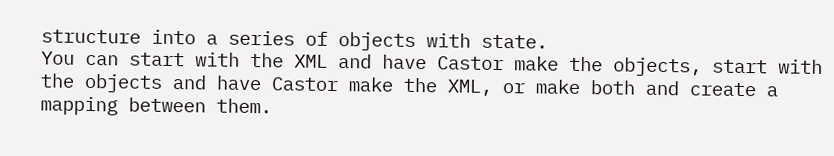structure into a series of objects with state.
You can start with the XML and have Castor make the objects, start with the objects and have Castor make the XML, or make both and create a mapping between them.